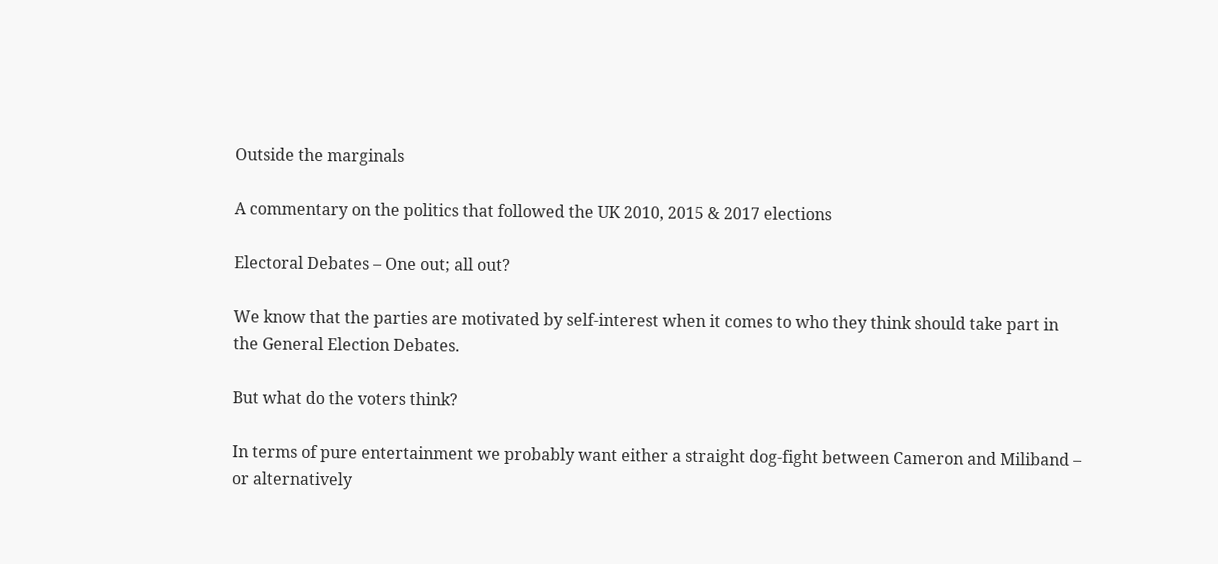Outside the marginals

A commentary on the politics that followed the UK 2010, 2015 & 2017 elections

Electoral Debates – One out; all out?

We know that the parties are motivated by self-interest when it comes to who they think should take part in the General Election Debates.

But what do the voters think?

In terms of pure entertainment we probably want either a straight dog-fight between Cameron and Miliband – or alternatively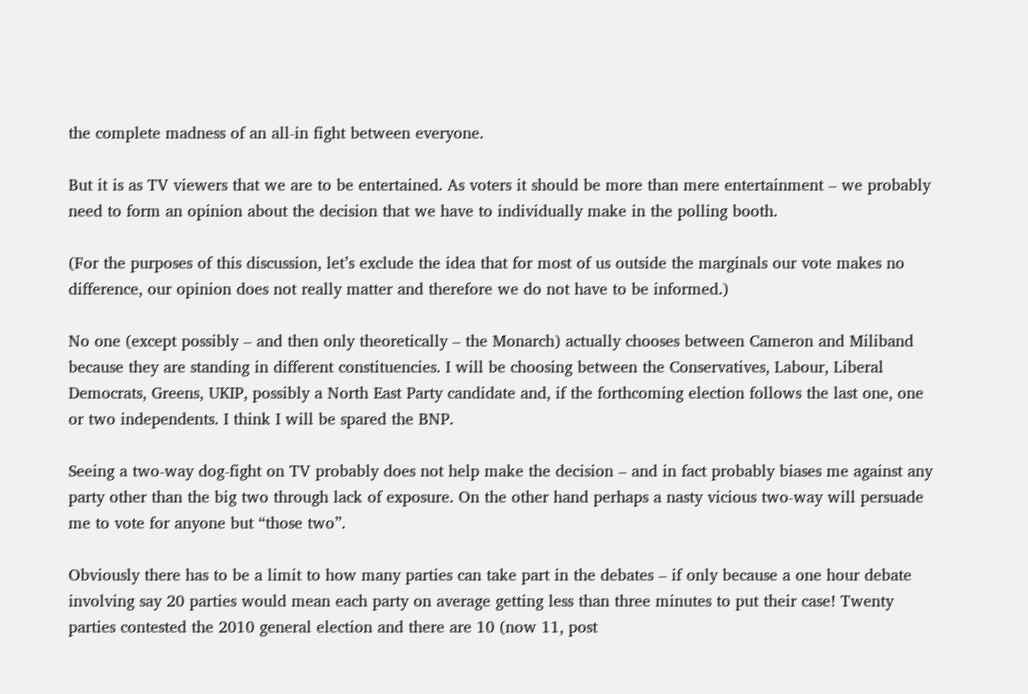the complete madness of an all-in fight between everyone.

But it is as TV viewers that we are to be entertained. As voters it should be more than mere entertainment – we probably need to form an opinion about the decision that we have to individually make in the polling booth.

(For the purposes of this discussion, let’s exclude the idea that for most of us outside the marginals our vote makes no difference, our opinion does not really matter and therefore we do not have to be informed.)

No one (except possibly – and then only theoretically – the Monarch) actually chooses between Cameron and Miliband because they are standing in different constituencies. I will be choosing between the Conservatives, Labour, Liberal Democrats, Greens, UKIP, possibly a North East Party candidate and, if the forthcoming election follows the last one, one or two independents. I think I will be spared the BNP.

Seeing a two-way dog-fight on TV probably does not help make the decision – and in fact probably biases me against any party other than the big two through lack of exposure. On the other hand perhaps a nasty vicious two-way will persuade me to vote for anyone but “those two”.

Obviously there has to be a limit to how many parties can take part in the debates – if only because a one hour debate involving say 20 parties would mean each party on average getting less than three minutes to put their case! Twenty parties contested the 2010 general election and there are 10 (now 11, post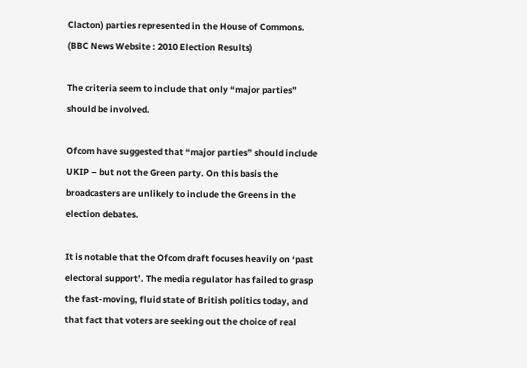Clacton) parties represented in the House of Commons. (BBC News Website : 2010 Election Results)

The criteria seem to include that only “major parties” should be involved.

Ofcom have suggested that “major parties” should include UKIP – but not the Green party. On this basis the broadcasters are unlikely to include the Greens in the election debates.

It is notable that the Ofcom draft focuses heavily on ‘past electoral support’. The media regulator has failed to grasp the fast-moving, fluid state of British politics today, and that fact that voters are seeking out the choice of real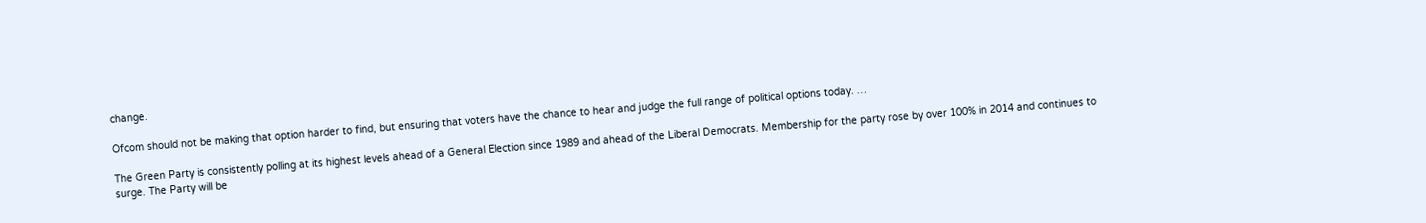change.

Ofcom should not be making that option harder to find, but ensuring that voters have the chance to hear and judge the full range of political options today. …

The Green Party is consistently polling at its highest levels ahead of a General Election since 1989 and ahead of the Liberal Democrats. Membership for the party rose by over 100% in 2014 and continues to surge. The Party will be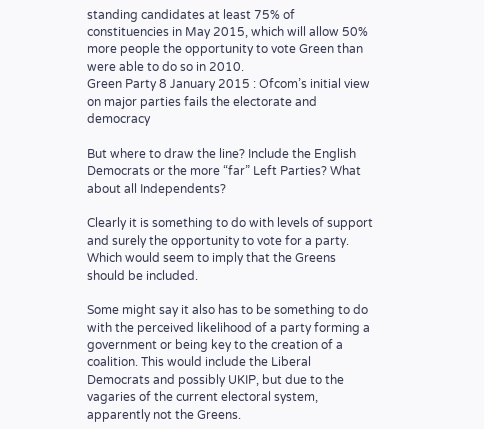standing candidates at least 75% of constituencies in May 2015, which will allow 50% more people the opportunity to vote Green than were able to do so in 2010.
Green Party 8 January 2015 : Ofcom’s initial view on major parties fails the electorate and democracy

But where to draw the line? Include the English Democrats or the more “far” Left Parties? What about all Independents?

Clearly it is something to do with levels of support and surely the opportunity to vote for a party. Which would seem to imply that the Greens should be included.

Some might say it also has to be something to do with the perceived likelihood of a party forming a government or being key to the creation of a coalition. This would include the Liberal Democrats and possibly UKIP, but due to the vagaries of the current electoral system, apparently not the Greens.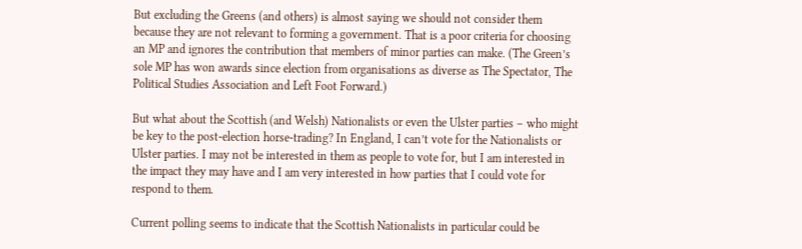But excluding the Greens (and others) is almost saying we should not consider them because they are not relevant to forming a government. That is a poor criteria for choosing an MP and ignores the contribution that members of minor parties can make. (The Green’s sole MP has won awards since election from organisations as diverse as The Spectator, The Political Studies Association and Left Foot Forward.)

But what about the Scottish (and Welsh) Nationalists or even the Ulster parties – who might be key to the post-election horse-trading? In England, I can’t vote for the Nationalists or Ulster parties. I may not be interested in them as people to vote for, but I am interested in the impact they may have and I am very interested in how parties that I could vote for respond to them.

Current polling seems to indicate that the Scottish Nationalists in particular could be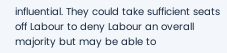influential. They could take sufficient seats off Labour to deny Labour an overall majority but may be able to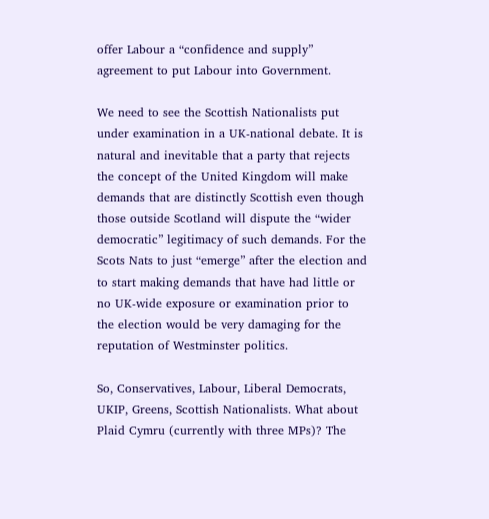offer Labour a “confidence and supply” agreement to put Labour into Government.

We need to see the Scottish Nationalists put under examination in a UK-national debate. It is natural and inevitable that a party that rejects the concept of the United Kingdom will make demands that are distinctly Scottish even though those outside Scotland will dispute the “wider democratic” legitimacy of such demands. For the Scots Nats to just “emerge” after the election and to start making demands that have had little or no UK-wide exposure or examination prior to the election would be very damaging for the reputation of Westminster politics.

So, Conservatives, Labour, Liberal Democrats, UKIP, Greens, Scottish Nationalists. What about Plaid Cymru (currently with three MPs)? The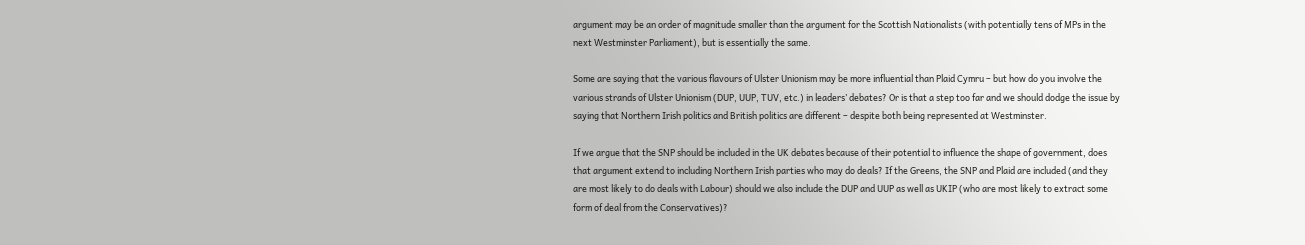argument may be an order of magnitude smaller than the argument for the Scottish Nationalists (with potentially tens of MPs in the next Westminster Parliament), but is essentially the same.

Some are saying that the various flavours of Ulster Unionism may be more influential than Plaid Cymru – but how do you involve the various strands of Ulster Unionism (DUP, UUP, TUV, etc.) in leaders’ debates? Or is that a step too far and we should dodge the issue by saying that Northern Irish politics and British politics are different – despite both being represented at Westminster.

If we argue that the SNP should be included in the UK debates because of their potential to influence the shape of government, does that argument extend to including Northern Irish parties who may do deals? If the Greens, the SNP and Plaid are included (and they are most likely to do deals with Labour) should we also include the DUP and UUP as well as UKIP (who are most likely to extract some form of deal from the Conservatives)?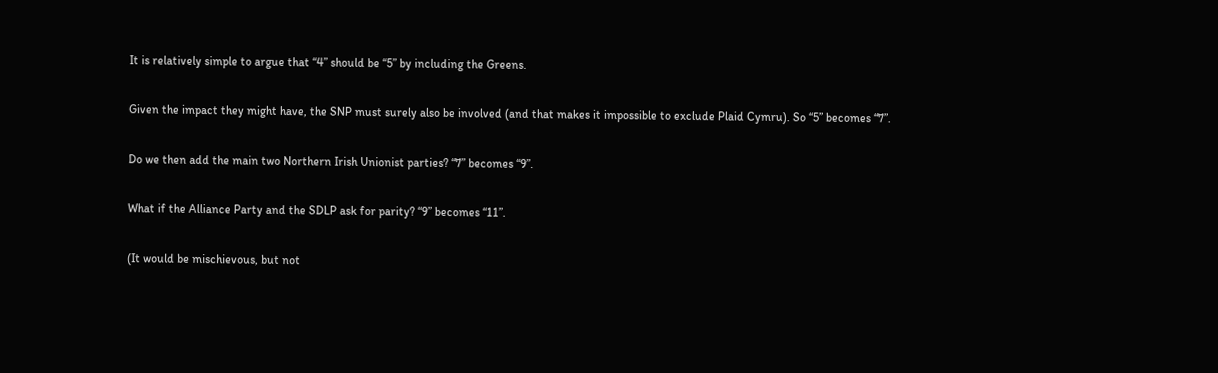It is relatively simple to argue that “4” should be “5” by including the Greens.

Given the impact they might have, the SNP must surely also be involved (and that makes it impossible to exclude Plaid Cymru). So “5” becomes “7”.

Do we then add the main two Northern Irish Unionist parties? “7” becomes “9”.

What if the Alliance Party and the SDLP ask for parity? “9” becomes “11”.

(It would be mischievous, but not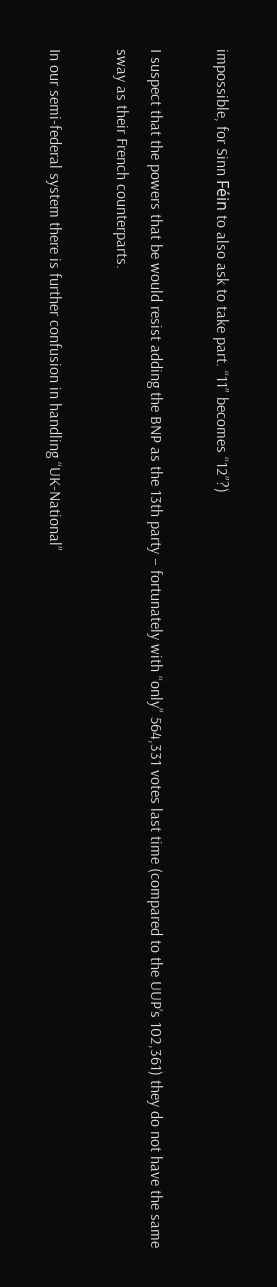impossible, for Sinn Féin to also ask to take part. “11” becomes “12”?)

I suspect that the powers that be would resist adding the BNP as the 13th party – fortunately with “only” 564,331 votes last time (compared to the UUP’s 102,361) they do not have the same sway as their French counterparts.

In our semi-federal system there is further confusion in handling “UK-National”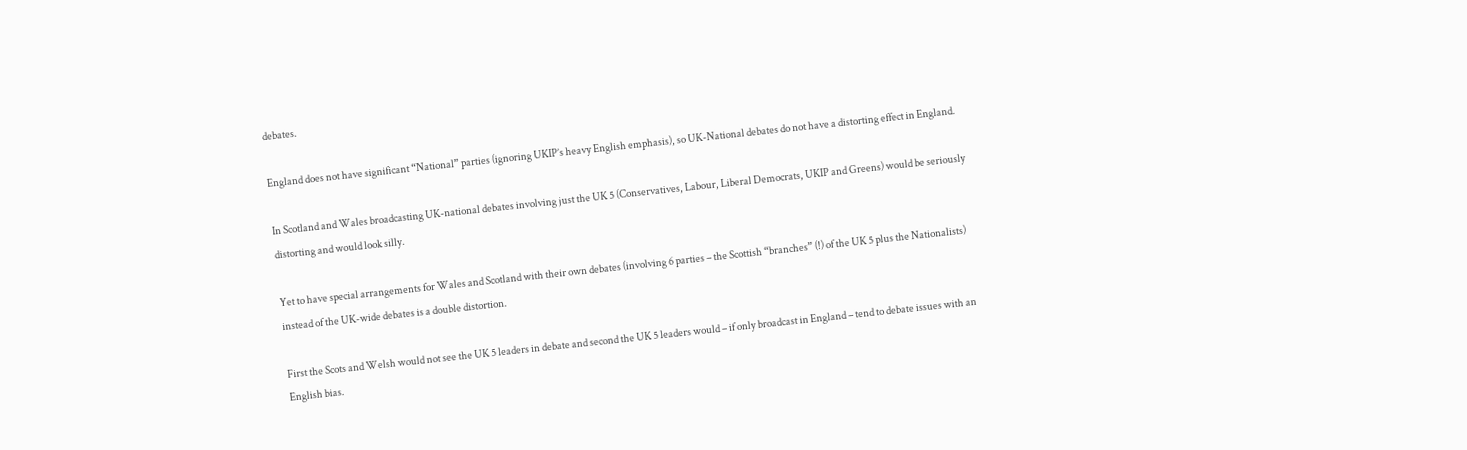debates.

England does not have significant “National” parties (ignoring UKIP’s heavy English emphasis), so UK-National debates do not have a distorting effect in England.

In Scotland and Wales broadcasting UK-national debates involving just the UK 5 (Conservatives, Labour, Liberal Democrats, UKIP and Greens) would be seriously distorting and would look silly.

Yet to have special arrangements for Wales and Scotland with their own debates (involving 6 parties – the Scottish “branches” (!) of the UK 5 plus the Nationalists) instead of the UK-wide debates is a double distortion.

First the Scots and Welsh would not see the UK 5 leaders in debate and second the UK 5 leaders would – if only broadcast in England – tend to debate issues with an English bias.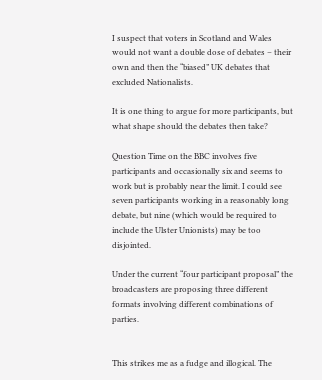I suspect that voters in Scotland and Wales would not want a double dose of debates – their own and then the “biased” UK debates that excluded Nationalists.

It is one thing to argue for more participants, but what shape should the debates then take?

Question Time on the BBC involves five participants and occasionally six and seems to work but is probably near the limit. I could see seven participants working in a reasonably long debate, but nine (which would be required to include the Ulster Unionists) may be too disjointed.

Under the current “four participant proposal” the broadcasters are proposing three different formats involving different combinations of parties.


This strikes me as a fudge and illogical. The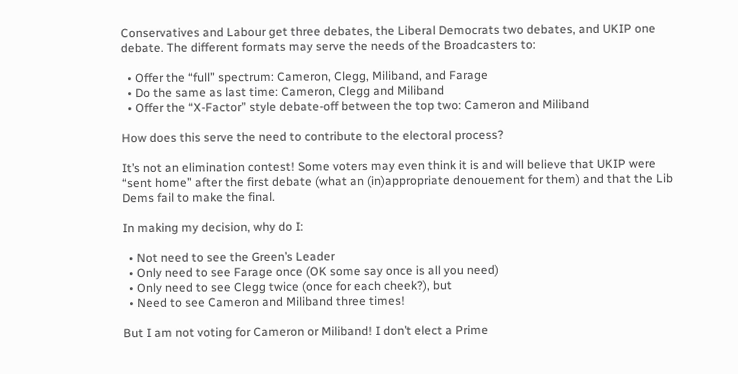Conservatives and Labour get three debates, the Liberal Democrats two debates, and UKIP one debate. The different formats may serve the needs of the Broadcasters to:

  • Offer the “full” spectrum: Cameron, Clegg, Miliband, and Farage
  • Do the same as last time: Cameron, Clegg and Miliband
  • Offer the “X-Factor” style debate-off between the top two: Cameron and Miliband

How does this serve the need to contribute to the electoral process?

It’s not an elimination contest! Some voters may even think it is and will believe that UKIP were “sent home” after the first debate (what an (in)appropriate denouement for them) and that the Lib Dems fail to make the final.

In making my decision, why do I:

  • Not need to see the Green’s Leader
  • Only need to see Farage once (OK some say once is all you need)
  • Only need to see Clegg twice (once for each cheek?), but
  • Need to see Cameron and Miliband three times!

But I am not voting for Cameron or Miliband! I don’t elect a Prime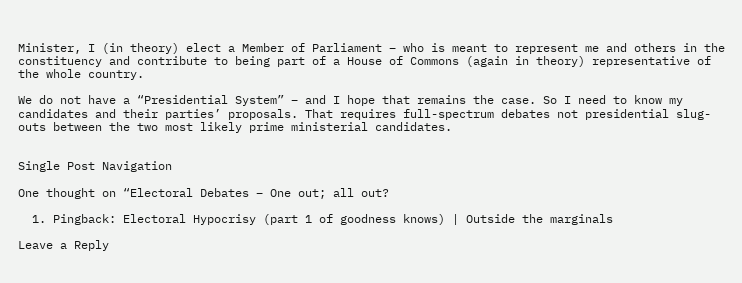Minister, I (in theory) elect a Member of Parliament – who is meant to represent me and others in the constituency and contribute to being part of a House of Commons (again in theory) representative of the whole country.

We do not have a “Presidential System” – and I hope that remains the case. So I need to know my candidates and their parties’ proposals. That requires full-spectrum debates not presidential slug-outs between the two most likely prime ministerial candidates.


Single Post Navigation

One thought on “Electoral Debates – One out; all out?

  1. Pingback: Electoral Hypocrisy (part 1 of goodness knows) | Outside the marginals

Leave a Reply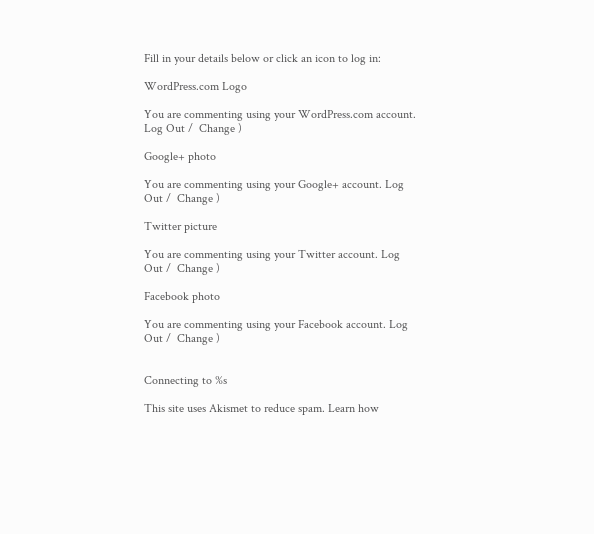Fill in your details below or click an icon to log in:

WordPress.com Logo

You are commenting using your WordPress.com account. Log Out /  Change )

Google+ photo

You are commenting using your Google+ account. Log Out /  Change )

Twitter picture

You are commenting using your Twitter account. Log Out /  Change )

Facebook photo

You are commenting using your Facebook account. Log Out /  Change )


Connecting to %s

This site uses Akismet to reduce spam. Learn how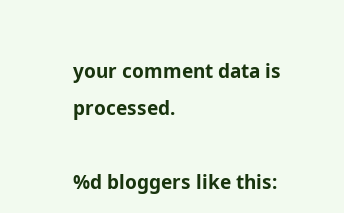your comment data is processed.

%d bloggers like this: